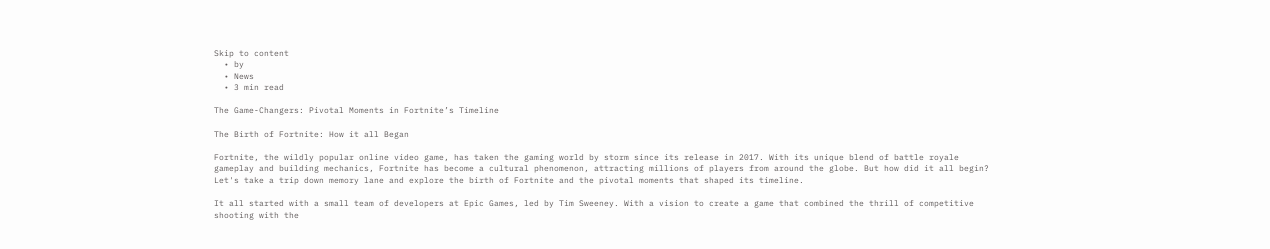Skip to content
  • by
  • News
  • 3 min read

The Game-Changers: Pivotal Moments in Fortnite’s Timeline

The Birth of Fortnite: How it all Began

Fortnite, the wildly popular online video game, has taken the gaming world by storm since its release in 2017. With its unique blend of battle royale gameplay and building mechanics, Fortnite has become a cultural phenomenon, attracting millions of players from around the globe. But how did it all begin? Let's take a trip down memory lane and explore the birth of Fortnite and the pivotal moments that shaped its timeline.

It all started with a small team of developers at Epic Games, led by Tim Sweeney. With a vision to create a game that combined the thrill of competitive shooting with the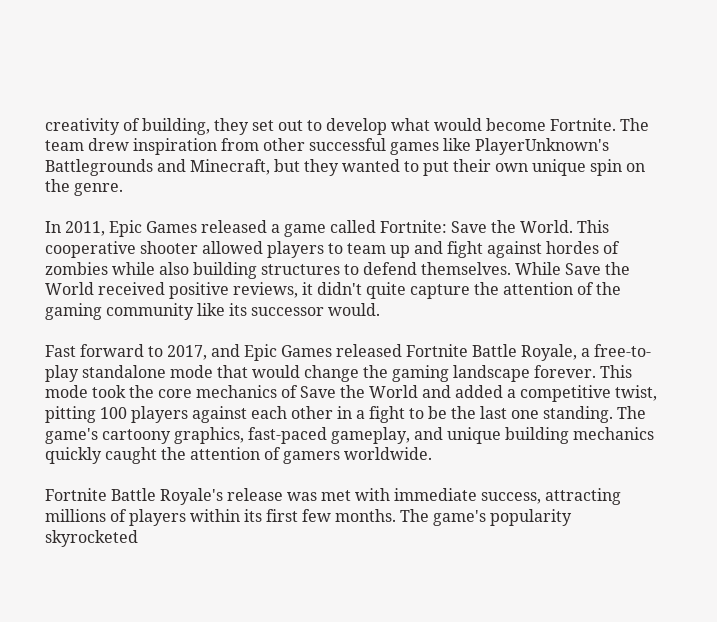creativity of building, they set out to develop what would become Fortnite. The team drew inspiration from other successful games like PlayerUnknown's Battlegrounds and Minecraft, but they wanted to put their own unique spin on the genre.

In 2011, Epic Games released a game called Fortnite: Save the World. This cooperative shooter allowed players to team up and fight against hordes of zombies while also building structures to defend themselves. While Save the World received positive reviews, it didn't quite capture the attention of the gaming community like its successor would.

Fast forward to 2017, and Epic Games released Fortnite Battle Royale, a free-to-play standalone mode that would change the gaming landscape forever. This mode took the core mechanics of Save the World and added a competitive twist, pitting 100 players against each other in a fight to be the last one standing. The game's cartoony graphics, fast-paced gameplay, and unique building mechanics quickly caught the attention of gamers worldwide.

Fortnite Battle Royale's release was met with immediate success, attracting millions of players within its first few months. The game's popularity skyrocketed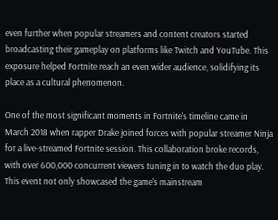even further when popular streamers and content creators started broadcasting their gameplay on platforms like Twitch and YouTube. This exposure helped Fortnite reach an even wider audience, solidifying its place as a cultural phenomenon.

One of the most significant moments in Fortnite's timeline came in March 2018 when rapper Drake joined forces with popular streamer Ninja for a live-streamed Fortnite session. This collaboration broke records, with over 600,000 concurrent viewers tuning in to watch the duo play. This event not only showcased the game's mainstream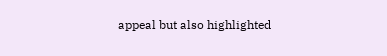appeal but also highlighted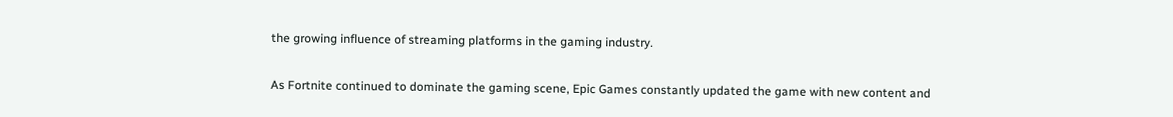the growing influence of streaming platforms in the gaming industry.

As Fortnite continued to dominate the gaming scene, Epic Games constantly updated the game with new content and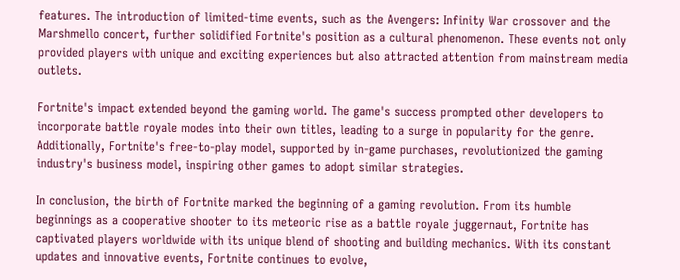features. The introduction of limited-time events, such as the Avengers: Infinity War crossover and the Marshmello concert, further solidified Fortnite's position as a cultural phenomenon. These events not only provided players with unique and exciting experiences but also attracted attention from mainstream media outlets.

Fortnite's impact extended beyond the gaming world. The game's success prompted other developers to incorporate battle royale modes into their own titles, leading to a surge in popularity for the genre. Additionally, Fortnite's free-to-play model, supported by in-game purchases, revolutionized the gaming industry's business model, inspiring other games to adopt similar strategies.

In conclusion, the birth of Fortnite marked the beginning of a gaming revolution. From its humble beginnings as a cooperative shooter to its meteoric rise as a battle royale juggernaut, Fortnite has captivated players worldwide with its unique blend of shooting and building mechanics. With its constant updates and innovative events, Fortnite continues to evolve,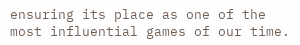ensuring its place as one of the most influential games of our time.